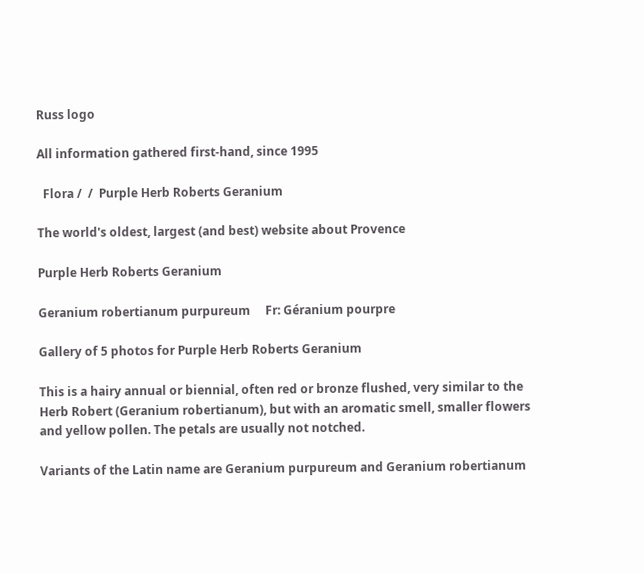Russ logo

All information gathered first-hand, since 1995

  Flora /  /  Purple Herb Roberts Geranium

The world's oldest, largest (and best) website about Provence

Purple Herb Roberts Geranium

Geranium robertianum purpureum     Fr: Géranium pourpre

Gallery of 5 photos for Purple Herb Roberts Geranium

This is a hairy annual or biennial, often red or bronze flushed, very similar to the Herb Robert (Geranium robertianum), but with an aromatic smell, smaller flowers and yellow pollen. The petals are usually not notched.

Variants of the Latin name are Geranium purpureum and Geranium robertianum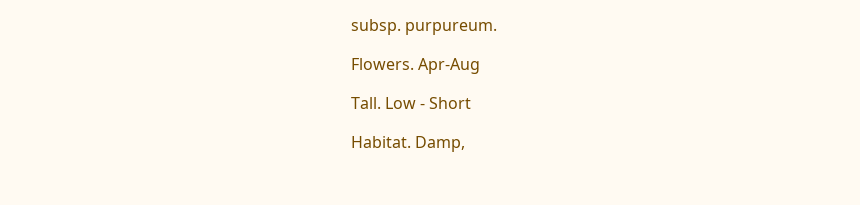subsp. purpureum.

Flowers. Apr-Aug

Tall. Low - Short

Habitat. Damp,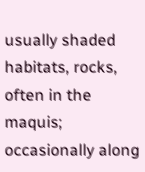usually shaded habitats, rocks, often in the maquis; occasionally along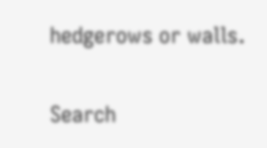hedgerows or walls.

Search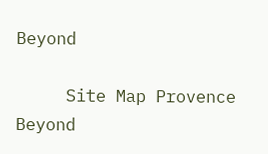Beyond

     Site Map Provence Beyond